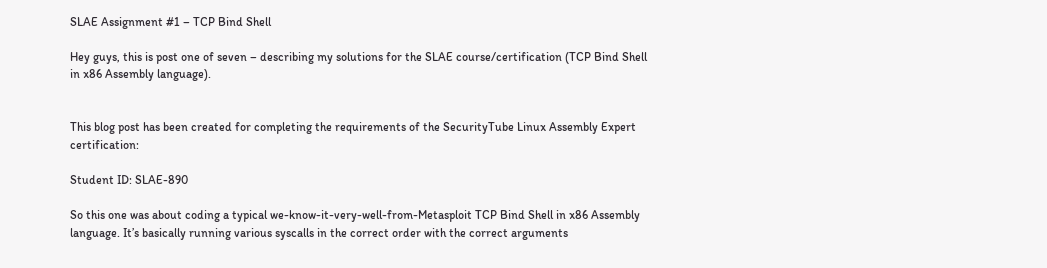SLAE Assignment #1 – TCP Bind Shell

Hey guys, this is post one of seven – describing my solutions for the SLAE course/certification (TCP Bind Shell in x86 Assembly language).


This blog post has been created for completing the requirements of the SecurityTube Linux Assembly Expert certification:

Student ID: SLAE-890

So this one was about coding a typical we-know-it-very-well-from-Metasploit TCP Bind Shell in x86 Assembly language. It’s basically running various syscalls in the correct order with the correct arguments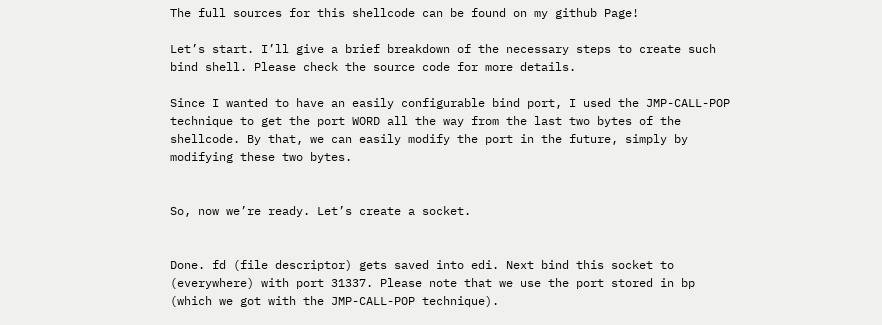The full sources for this shellcode can be found on my github Page!

Let’s start. I’ll give a brief breakdown of the necessary steps to create such bind shell. Please check the source code for more details.

Since I wanted to have an easily configurable bind port, I used the JMP-CALL-POP technique to get the port WORD all the way from the last two bytes of the shellcode. By that, we can easily modify the port in the future, simply by modifying these two bytes.


So, now we’re ready. Let’s create a socket.


Done. fd (file descriptor) gets saved into edi. Next bind this socket to (everywhere) with port 31337. Please note that we use the port stored in bp (which we got with the JMP-CALL-POP technique).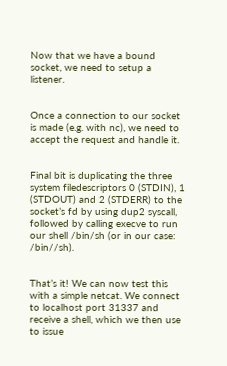Now that we have a bound socket, we need to setup a listener.


Once a connection to our socket is made (e.g. with nc), we need to accept the request and handle it.


Final bit is duplicating the three system filedescriptors 0 (STDIN), 1 (STDOUT) and 2 (STDERR) to the socket’s fd by using dup2 syscall, followed by calling execve to run our shell /bin/sh (or in our case: /bin//sh).


That’s it! We can now test this with a simple netcat. We connect to localhost port 31337 and receive a shell, which we then use to issue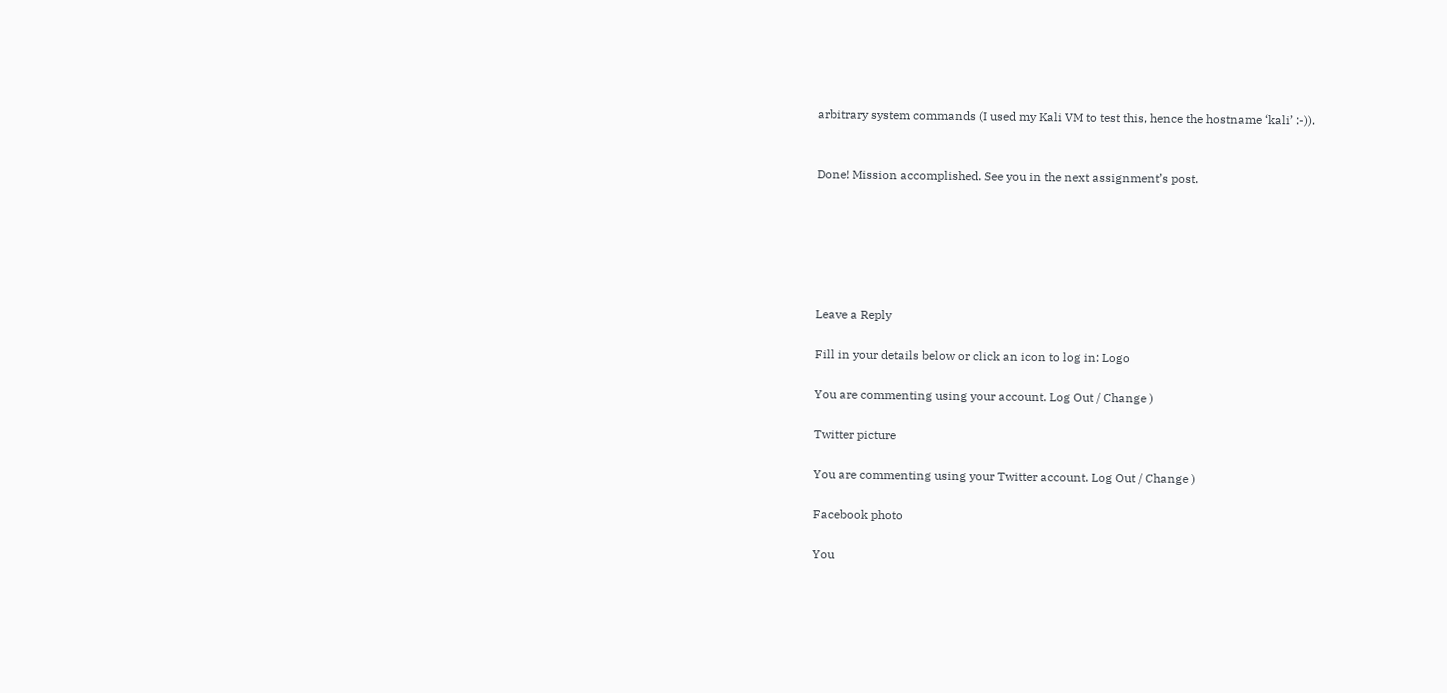arbitrary system commands (I used my Kali VM to test this, hence the hostname ‘kali’ :-)).


Done! Mission accomplished. See you in the next assignment’s post.






Leave a Reply

Fill in your details below or click an icon to log in: Logo

You are commenting using your account. Log Out / Change )

Twitter picture

You are commenting using your Twitter account. Log Out / Change )

Facebook photo

You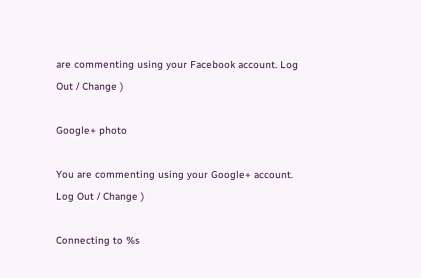are commenting using your Facebook account. Log Out / Change )

Google+ photo

You are commenting using your Google+ account. Log Out / Change )

Connecting to %s